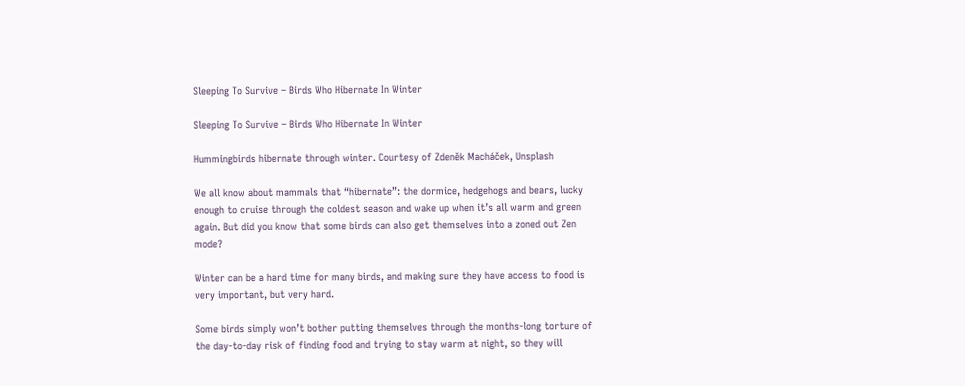Sleeping To Survive – Birds Who Hibernate In Winter

Sleeping To Survive – Birds Who Hibernate In Winter

Hummingbirds hibernate through winter. Courtesy of Zdeněk Macháček, Unsplash

We all know about mammals that “hibernate”: the dormice, hedgehogs and bears, lucky enough to cruise through the coldest season and wake up when it’s all warm and green again. But did you know that some birds can also get themselves into a zoned out Zen mode?

Winter can be a hard time for many birds, and making sure they have access to food is very important, but very hard.

Some birds simply won’t bother putting themselves through the months-long torture of the day-to-day risk of finding food and trying to stay warm at night, so they will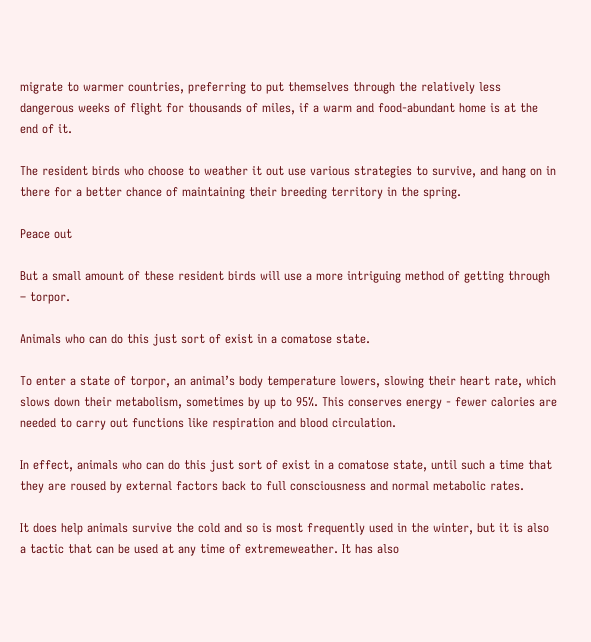migrate to warmer countries, preferring to put themselves through the relatively less dangerous weeks of flight for thousands of miles, if a warm and food-abundant home is at the end of it.

The resident birds who choose to weather it out use various strategies to survive, and hang on in there for a better chance of maintaining their breeding territory in the spring.

Peace out

But a small amount of these resident birds will use a more intriguing method of getting through – torpor.

Animals who can do this just sort of exist in a comatose state.

To enter a state of torpor, an animal’s body temperature lowers, slowing their heart rate, which slows down their metabolism, sometimes by up to 95%. This conserves energy - fewer calories are needed to carry out functions like respiration and blood circulation.

In effect, animals who can do this just sort of exist in a comatose state, until such a time that they are roused by external factors back to full consciousness and normal metabolic rates.

It does help animals survive the cold and so is most frequently used in the winter, but it is also a tactic that can be used at any time of extremeweather. It has also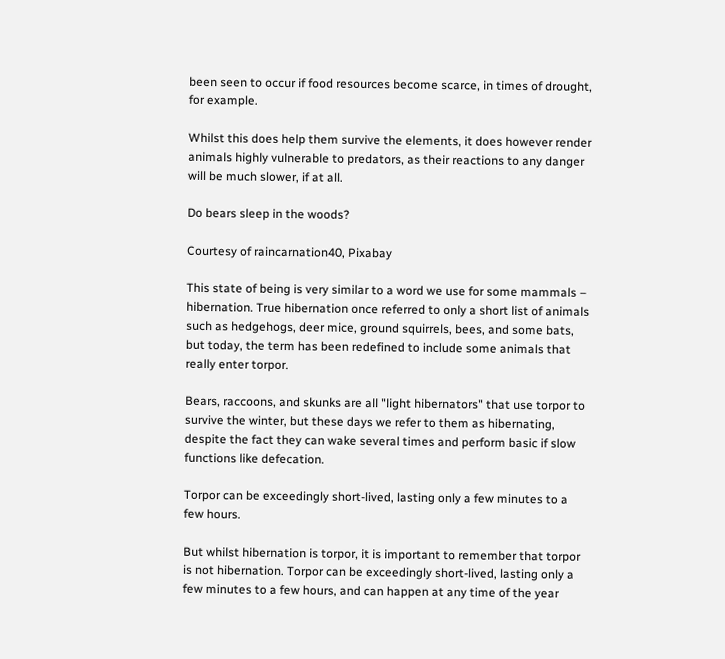been seen to occur if food resources become scarce, in times of drought, for example.

Whilst this does help them survive the elements, it does however render animals highly vulnerable to predators, as their reactions to any danger will be much slower, if at all.

Do bears sleep in the woods?

Courtesy of raincarnation40, Pixabay

This state of being is very similar to a word we use for some mammals – hibernation. True hibernation once referred to only a short list of animals such as hedgehogs, deer mice, ground squirrels, bees, and some bats, but today, the term has been redefined to include some animals that really enter torpor.

Bears, raccoons, and skunks are all "light hibernators" that use torpor to survive the winter, but these days we refer to them as hibernating, despite the fact they can wake several times and perform basic if slow functions like defecation.

Torpor can be exceedingly short-lived, lasting only a few minutes to a few hours.

But whilst hibernation is torpor, it is important to remember that torpor is not hibernation. Torpor can be exceedingly short-lived, lasting only a few minutes to a few hours, and can happen at any time of the year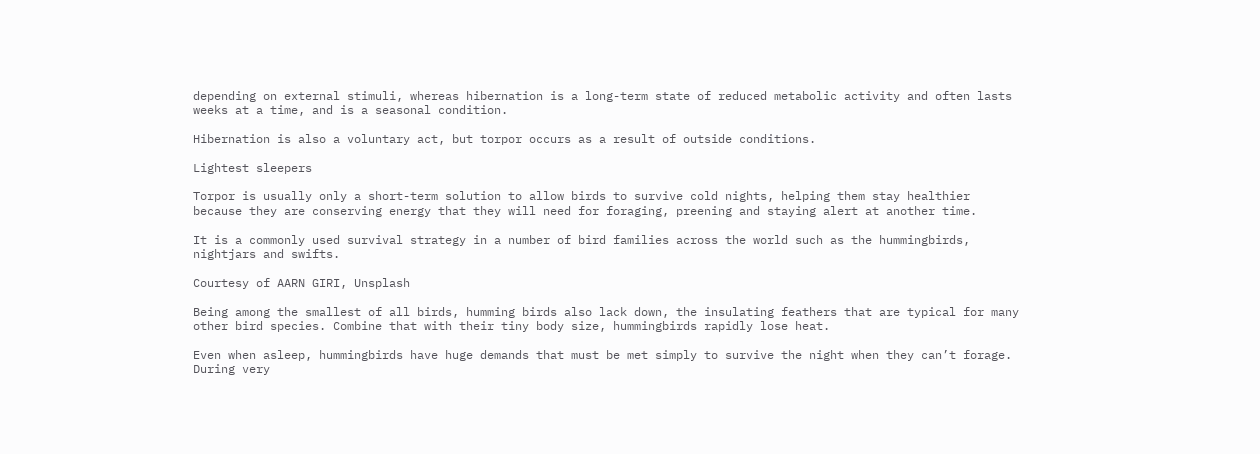depending on external stimuli, whereas hibernation is a long-term state of reduced metabolic activity and often lasts weeks at a time, and is a seasonal condition.

Hibernation is also a voluntary act, but torpor occurs as a result of outside conditions.

Lightest sleepers

Torpor is usually only a short-term solution to allow birds to survive cold nights, helping them stay healthier because they are conserving energy that they will need for foraging, preening and staying alert at another time.

It is a commonly used survival strategy in a number of bird families across the world such as the hummingbirds, nightjars and swifts.

Courtesy of AARN GIRI, Unsplash

Being among the smallest of all birds, humming birds also lack down, the insulating feathers that are typical for many other bird species. Combine that with their tiny body size, hummingbirds rapidly lose heat.

Even when asleep, hummingbirds have huge demands that must be met simply to survive the night when they can’t forage. During very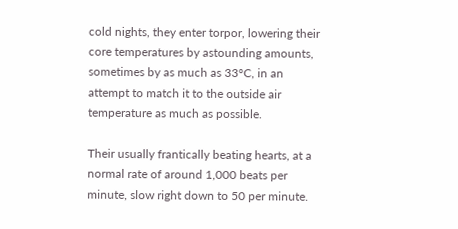cold nights, they enter torpor, lowering their core temperatures by astounding amounts, sometimes by as much as 33°C, in an attempt to match it to the outside air temperature as much as possible.

Their usually frantically beating hearts, at a normal rate of around 1,000 beats per minute, slow right down to 50 per minute.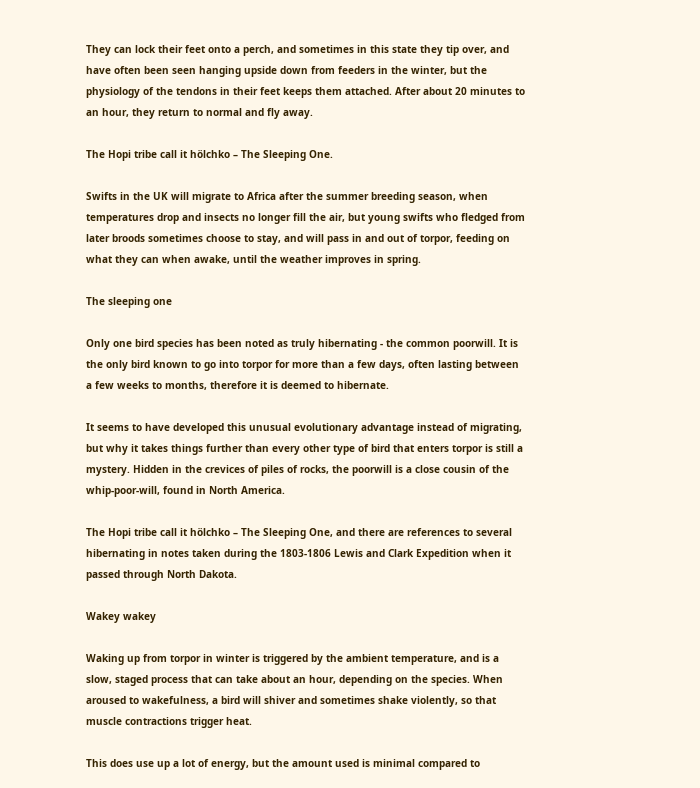They can lock their feet onto a perch, and sometimes in this state they tip over, and have often been seen hanging upside down from feeders in the winter, but the physiology of the tendons in their feet keeps them attached. After about 20 minutes to an hour, they return to normal and fly away.

The Hopi tribe call it hölchko – The Sleeping One.

Swifts in the UK will migrate to Africa after the summer breeding season, when temperatures drop and insects no longer fill the air, but young swifts who fledged from later broods sometimes choose to stay, and will pass in and out of torpor, feeding on what they can when awake, until the weather improves in spring.

The sleeping one

Only one bird species has been noted as truly hibernating - the common poorwill. It is the only bird known to go into torpor for more than a few days, often lasting between a few weeks to months, therefore it is deemed to hibernate.

It seems to have developed this unusual evolutionary advantage instead of migrating, but why it takes things further than every other type of bird that enters torpor is still a mystery. Hidden in the crevices of piles of rocks, the poorwill is a close cousin of the whip-poor-will, found in North America.

The Hopi tribe call it hölchko – The Sleeping One, and there are references to several hibernating in notes taken during the 1803-1806 Lewis and Clark Expedition when it passed through North Dakota.

Wakey wakey

Waking up from torpor in winter is triggered by the ambient temperature, and is a slow, staged process that can take about an hour, depending on the species. When aroused to wakefulness, a bird will shiver and sometimes shake violently, so that muscle contractions trigger heat.

This does use up a lot of energy, but the amount used is minimal compared to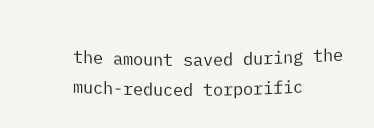the amount saved during the much-reduced torporific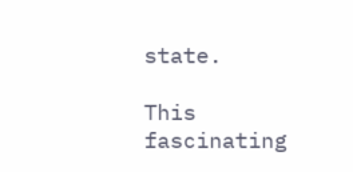state.

This fascinating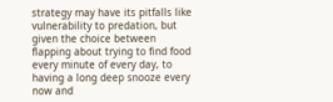strategy may have its pitfalls like vulnerability to predation, but given the choice between flapping about trying to find food every minute of every day, to having a long deep snooze every now and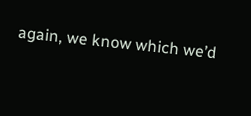again, we know which we’d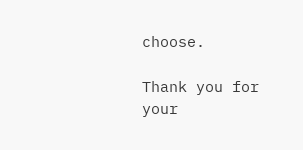choose.

Thank you for your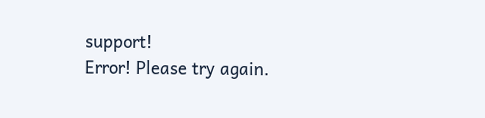support!
Error! Please try again.